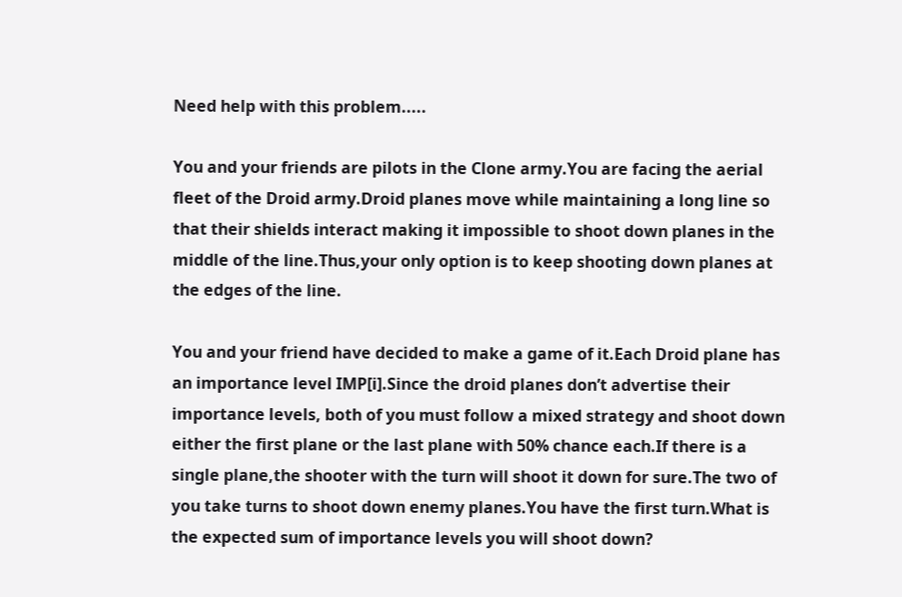Need help with this problem.....

You and your friends are pilots in the Clone army.You are facing the aerial fleet of the Droid army.Droid planes move while maintaining a long line so that their shields interact making it impossible to shoot down planes in the middle of the line.Thus,your only option is to keep shooting down planes at the edges of the line.

You and your friend have decided to make a game of it.Each Droid plane has an importance level IMP[i].Since the droid planes don’t advertise their importance levels, both of you must follow a mixed strategy and shoot down either the first plane or the last plane with 50% chance each.If there is a single plane,the shooter with the turn will shoot it down for sure.The two of you take turns to shoot down enemy planes.You have the first turn.What is the expected sum of importance levels you will shoot down?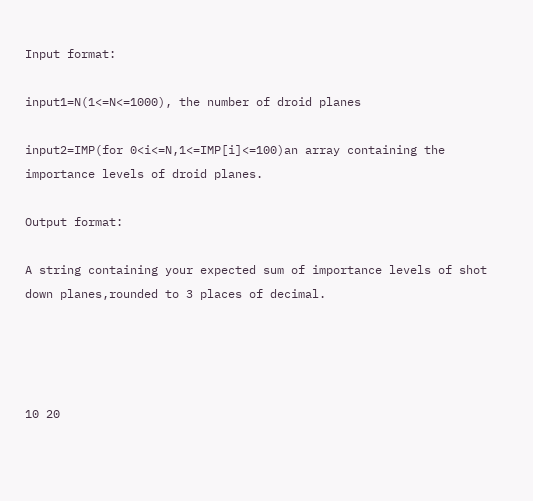Input format:

input1=N(1<=N<=1000), the number of droid planes

input2=IMP(for 0<i<=N,1<=IMP[i]<=100)an array containing the importance levels of droid planes.

Output format:

A string containing your expected sum of importance levels of shot down planes,rounded to 3 places of decimal.




10 20